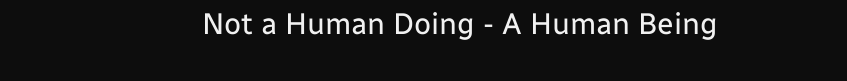Not a Human Doing - A Human Being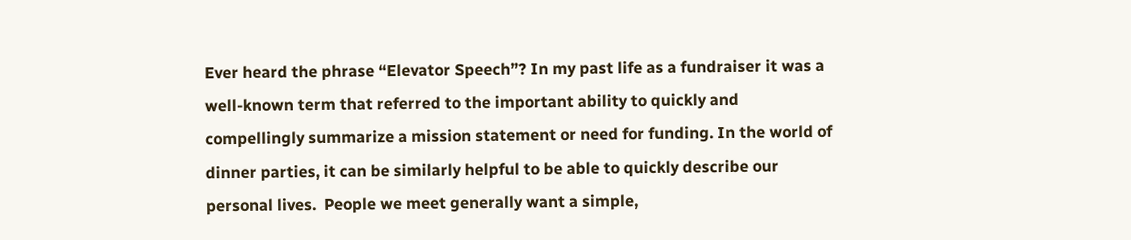Ever heard the phrase “Elevator Speech”? In my past life as a fundraiser it was a well-known term that referred to the important ability to quickly and compellingly summarize a mission statement or need for funding. In the world of dinner parties, it can be similarly helpful to be able to quickly describe our personal lives.  People we meet generally want a simple,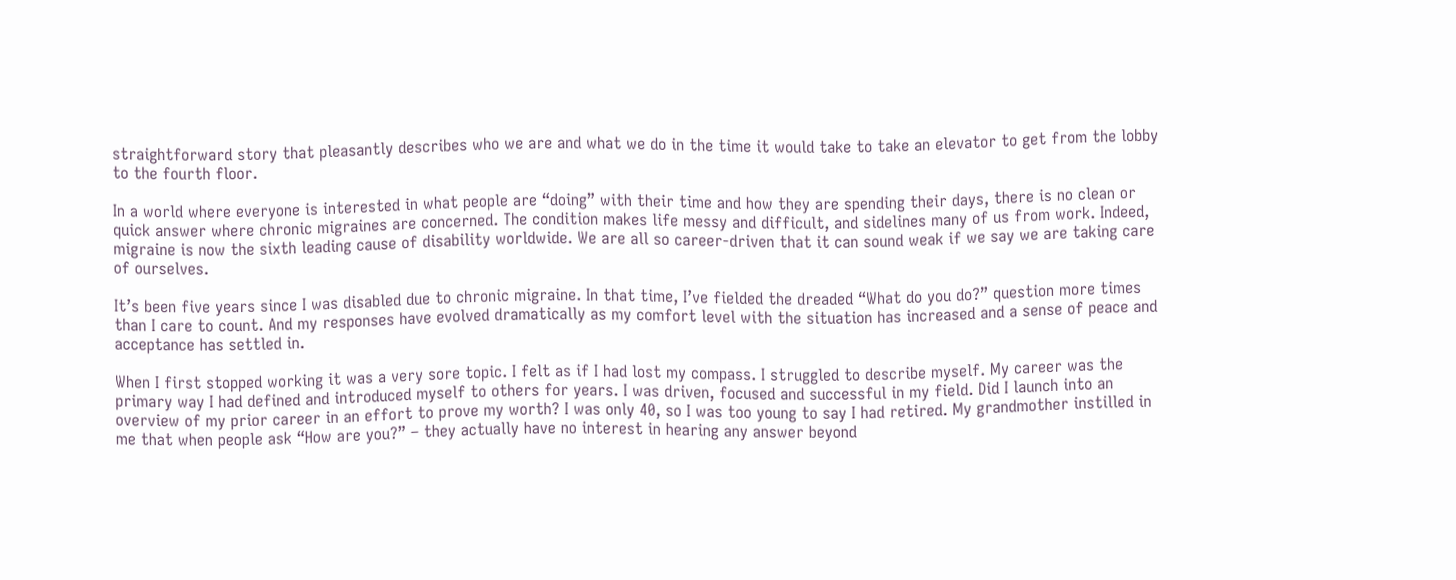straightforward story that pleasantly describes who we are and what we do in the time it would take to take an elevator to get from the lobby to the fourth floor.

In a world where everyone is interested in what people are “doing” with their time and how they are spending their days, there is no clean or quick answer where chronic migraines are concerned. The condition makes life messy and difficult, and sidelines many of us from work. Indeed, migraine is now the sixth leading cause of disability worldwide. We are all so career-driven that it can sound weak if we say we are taking care of ourselves.

It’s been five years since I was disabled due to chronic migraine. In that time, I’ve fielded the dreaded “What do you do?” question more times than I care to count. And my responses have evolved dramatically as my comfort level with the situation has increased and a sense of peace and acceptance has settled in.

When I first stopped working it was a very sore topic. I felt as if I had lost my compass. I struggled to describe myself. My career was the primary way I had defined and introduced myself to others for years. I was driven, focused and successful in my field. Did I launch into an overview of my prior career in an effort to prove my worth? I was only 40, so I was too young to say I had retired. My grandmother instilled in me that when people ask “How are you?” – they actually have no interest in hearing any answer beyond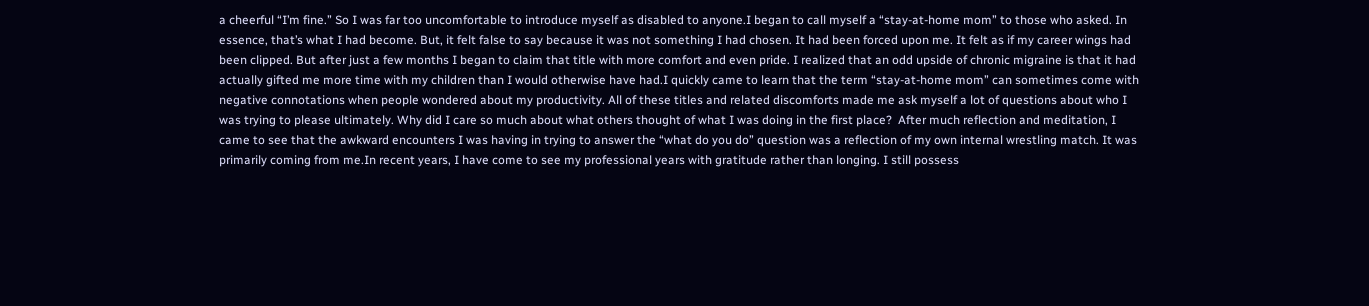a cheerful “I’m fine.” So I was far too uncomfortable to introduce myself as disabled to anyone.I began to call myself a “stay-at-home mom” to those who asked. In essence, that’s what I had become. But, it felt false to say because it was not something I had chosen. It had been forced upon me. It felt as if my career wings had been clipped. But after just a few months I began to claim that title with more comfort and even pride. I realized that an odd upside of chronic migraine is that it had actually gifted me more time with my children than I would otherwise have had.I quickly came to learn that the term “stay-at-home mom” can sometimes come with negative connotations when people wondered about my productivity. All of these titles and related discomforts made me ask myself a lot of questions about who I was trying to please ultimately. Why did I care so much about what others thought of what I was doing in the first place?  After much reflection and meditation, I came to see that the awkward encounters I was having in trying to answer the “what do you do” question was a reflection of my own internal wrestling match. It was primarily coming from me.In recent years, I have come to see my professional years with gratitude rather than longing. I still possess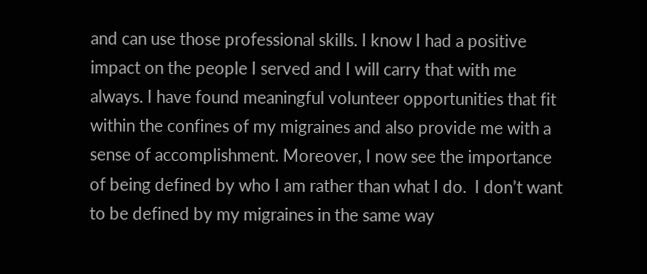and can use those professional skills. I know I had a positive impact on the people I served and I will carry that with me always. I have found meaningful volunteer opportunities that fit within the confines of my migraines and also provide me with a sense of accomplishment. Moreover, I now see the importance of being defined by who I am rather than what I do.  I don’t want to be defined by my migraines in the same way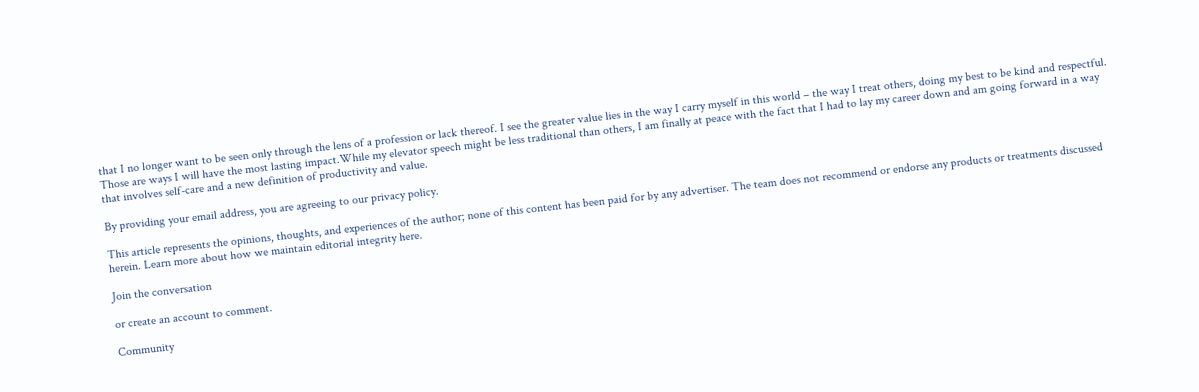that I no longer want to be seen only through the lens of a profession or lack thereof. I see the greater value lies in the way I carry myself in this world – the way I treat others, doing my best to be kind and respectful. Those are ways I will have the most lasting impact.While my elevator speech might be less traditional than others, I am finally at peace with the fact that I had to lay my career down and am going forward in a way that involves self-care and a new definition of productivity and value.

By providing your email address, you are agreeing to our privacy policy.

This article represents the opinions, thoughts, and experiences of the author; none of this content has been paid for by any advertiser. The team does not recommend or endorse any products or treatments discussed herein. Learn more about how we maintain editorial integrity here.

Join the conversation

or create an account to comment.

Community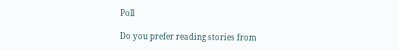Poll

Do you prefer reading stories from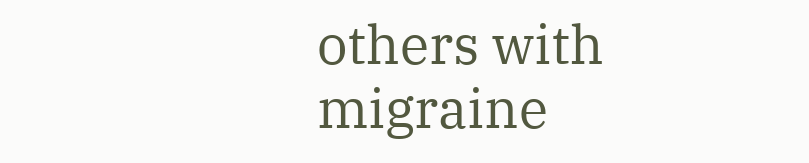others with migraine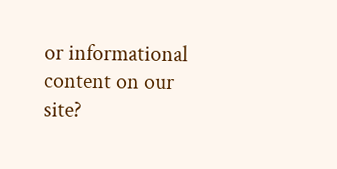or informational content on our site?